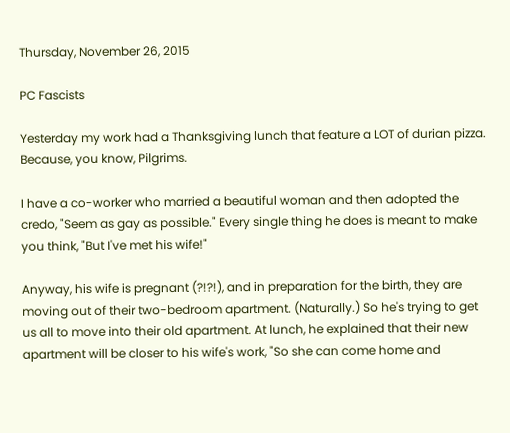Thursday, November 26, 2015

PC Fascists

Yesterday my work had a Thanksgiving lunch that feature a LOT of durian pizza. Because, you know, Pilgrims.

I have a co-worker who married a beautiful woman and then adopted the credo, "Seem as gay as possible." Every single thing he does is meant to make you think, "But I've met his wife!"

Anyway, his wife is pregnant (?!?!), and in preparation for the birth, they are moving out of their two-bedroom apartment. (Naturally.) So he's trying to get us all to move into their old apartment. At lunch, he explained that their new apartment will be closer to his wife's work, "So she can come home and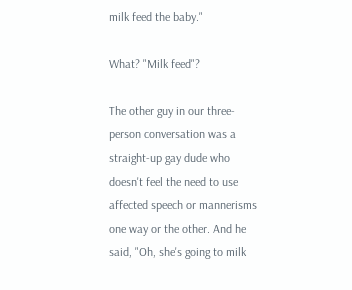milk feed the baby."

What? "Milk feed"?

The other guy in our three-person conversation was a straight-up gay dude who doesn't feel the need to use affected speech or mannerisms one way or the other. And he said, "Oh, she's going to milk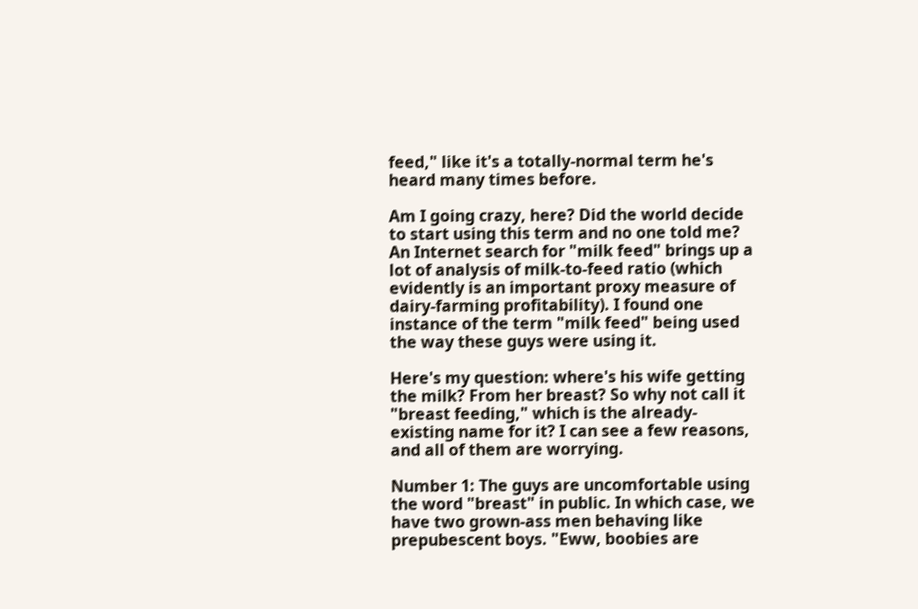feed," like it's a totally-normal term he's heard many times before.

Am I going crazy, here? Did the world decide to start using this term and no one told me? An Internet search for "milk feed" brings up a lot of analysis of milk-to-feed ratio (which evidently is an important proxy measure of dairy-farming profitability). I found one instance of the term "milk feed" being used the way these guys were using it.

Here's my question: where's his wife getting the milk? From her breast? So why not call it "breast feeding," which is the already-existing name for it? I can see a few reasons, and all of them are worrying.

Number 1: The guys are uncomfortable using the word "breast" in public. In which case, we have two grown-ass men behaving like prepubescent boys. "Eww, boobies are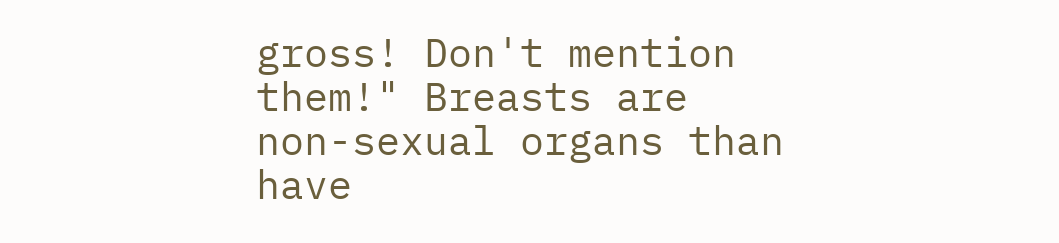gross! Don't mention them!" Breasts are non-sexual organs than have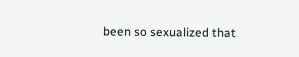been so sexualized that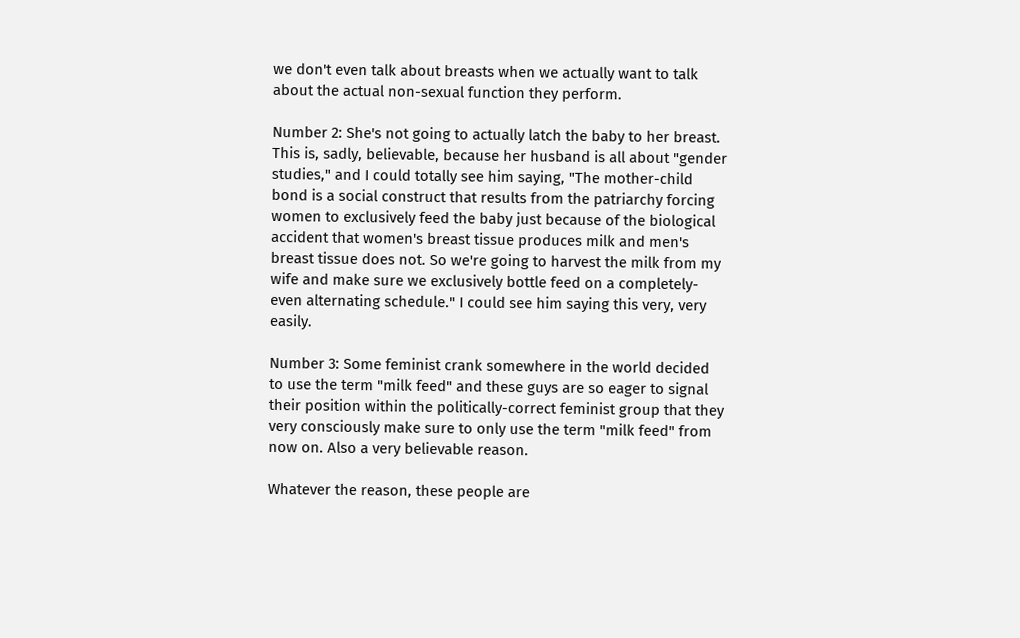we don't even talk about breasts when we actually want to talk about the actual non-sexual function they perform.

Number 2: She's not going to actually latch the baby to her breast. This is, sadly, believable, because her husband is all about "gender studies," and I could totally see him saying, "The mother-child bond is a social construct that results from the patriarchy forcing women to exclusively feed the baby just because of the biological accident that women's breast tissue produces milk and men's breast tissue does not. So we're going to harvest the milk from my wife and make sure we exclusively bottle feed on a completely-even alternating schedule." I could see him saying this very, very easily.

Number 3: Some feminist crank somewhere in the world decided to use the term "milk feed" and these guys are so eager to signal their position within the politically-correct feminist group that they very consciously make sure to only use the term "milk feed" from now on. Also a very believable reason.

Whatever the reason, these people are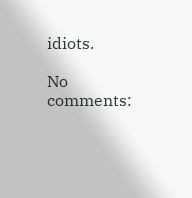idiots.

No comments: